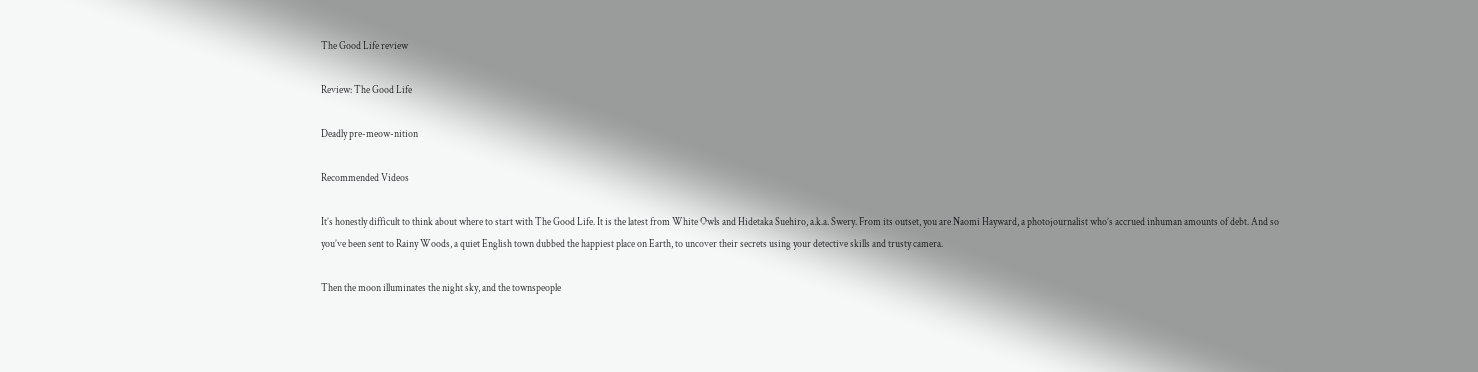The Good Life review

Review: The Good Life

Deadly pre-meow-nition

Recommended Videos

It’s honestly difficult to think about where to start with The Good Life. It is the latest from White Owls and Hidetaka Suehiro, a.k.a. Swery. From its outset, you are Naomi Hayward, a photojournalist who’s accrued inhuman amounts of debt. And so you’ve been sent to Rainy Woods, a quiet English town dubbed the happiest place on Earth, to uncover their secrets using your detective skills and trusty camera.

Then the moon illuminates the night sky, and the townspeople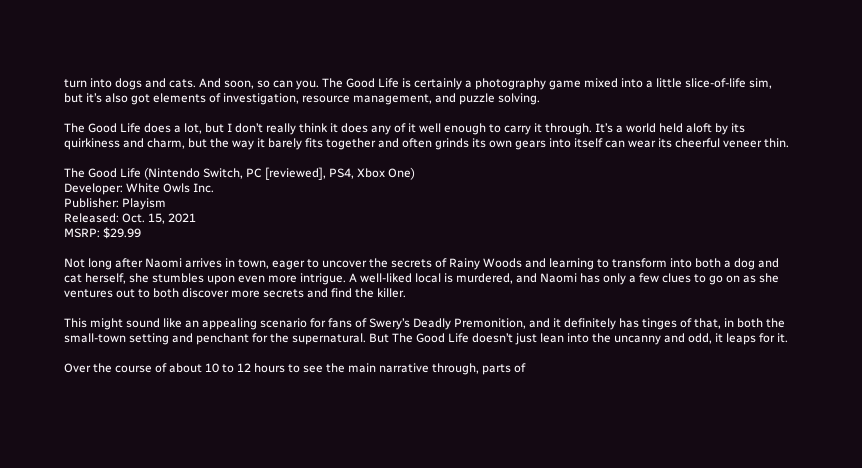turn into dogs and cats. And soon, so can you. The Good Life is certainly a photography game mixed into a little slice-of-life sim, but it’s also got elements of investigation, resource management, and puzzle solving.

The Good Life does a lot, but I don’t really think it does any of it well enough to carry it through. It’s a world held aloft by its quirkiness and charm, but the way it barely fits together and often grinds its own gears into itself can wear its cheerful veneer thin.

The Good Life (Nintendo Switch, PC [reviewed], PS4, Xbox One)
Developer: White Owls Inc.
Publisher: Playism
Released: Oct. 15, 2021
MSRP: $29.99

Not long after Naomi arrives in town, eager to uncover the secrets of Rainy Woods and learning to transform into both a dog and cat herself, she stumbles upon even more intrigue. A well-liked local is murdered, and Naomi has only a few clues to go on as she ventures out to both discover more secrets and find the killer.

This might sound like an appealing scenario for fans of Swery’s Deadly Premonition, and it definitely has tinges of that, in both the small-town setting and penchant for the supernatural. But The Good Life doesn’t just lean into the uncanny and odd, it leaps for it.

Over the course of about 10 to 12 hours to see the main narrative through, parts of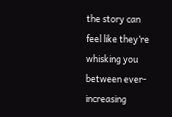the story can feel like they’re whisking you between ever-increasing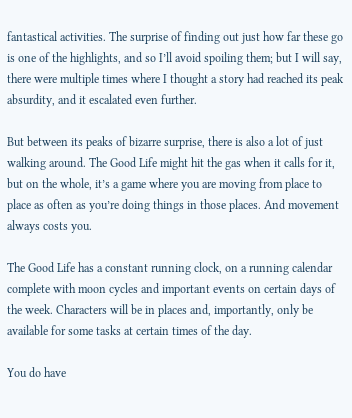fantastical activities. The surprise of finding out just how far these go is one of the highlights, and so I’ll avoid spoiling them; but I will say, there were multiple times where I thought a story had reached its peak absurdity, and it escalated even further.

But between its peaks of bizarre surprise, there is also a lot of just walking around. The Good Life might hit the gas when it calls for it, but on the whole, it’s a game where you are moving from place to place as often as you’re doing things in those places. And movement always costs you.

The Good Life has a constant running clock, on a running calendar complete with moon cycles and important events on certain days of the week. Characters will be in places and, importantly, only be available for some tasks at certain times of the day.

You do have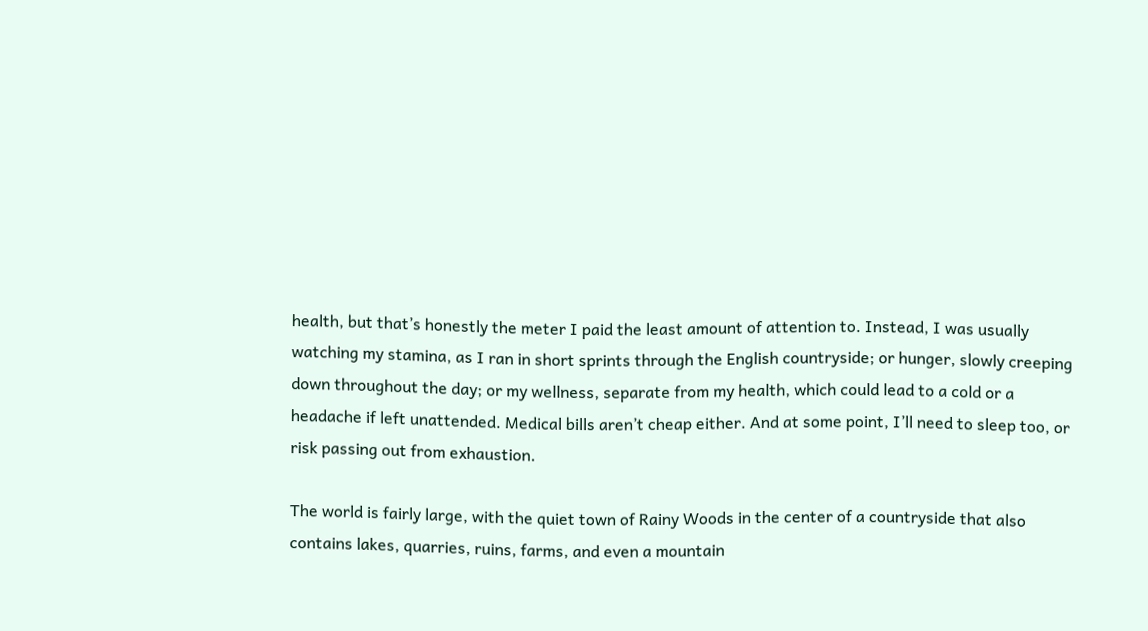health, but that’s honestly the meter I paid the least amount of attention to. Instead, I was usually watching my stamina, as I ran in short sprints through the English countryside; or hunger, slowly creeping down throughout the day; or my wellness, separate from my health, which could lead to a cold or a headache if left unattended. Medical bills aren’t cheap either. And at some point, I’ll need to sleep too, or risk passing out from exhaustion.

The world is fairly large, with the quiet town of Rainy Woods in the center of a countryside that also contains lakes, quarries, ruins, farms, and even a mountain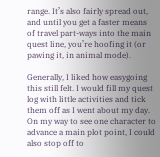range. It’s also fairly spread out, and until you get a faster means of travel part-ways into the main quest line, you’re hoofing it (or pawing it, in animal mode).

Generally, I liked how easygoing this still felt. I would fill my quest log with little activities and tick them off as I went about my day. On my way to see one character to advance a main plot point, I could also stop off to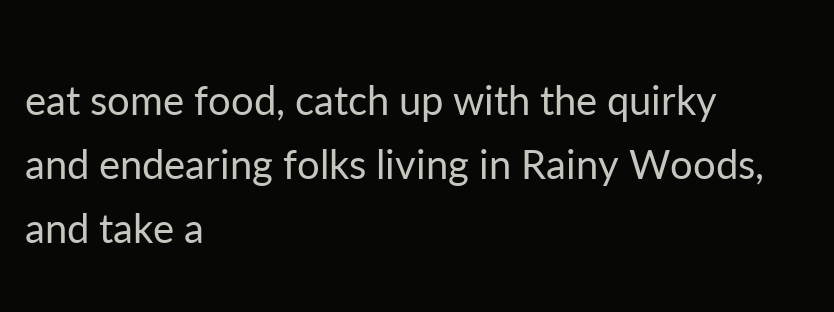eat some food, catch up with the quirky and endearing folks living in Rainy Woods, and take a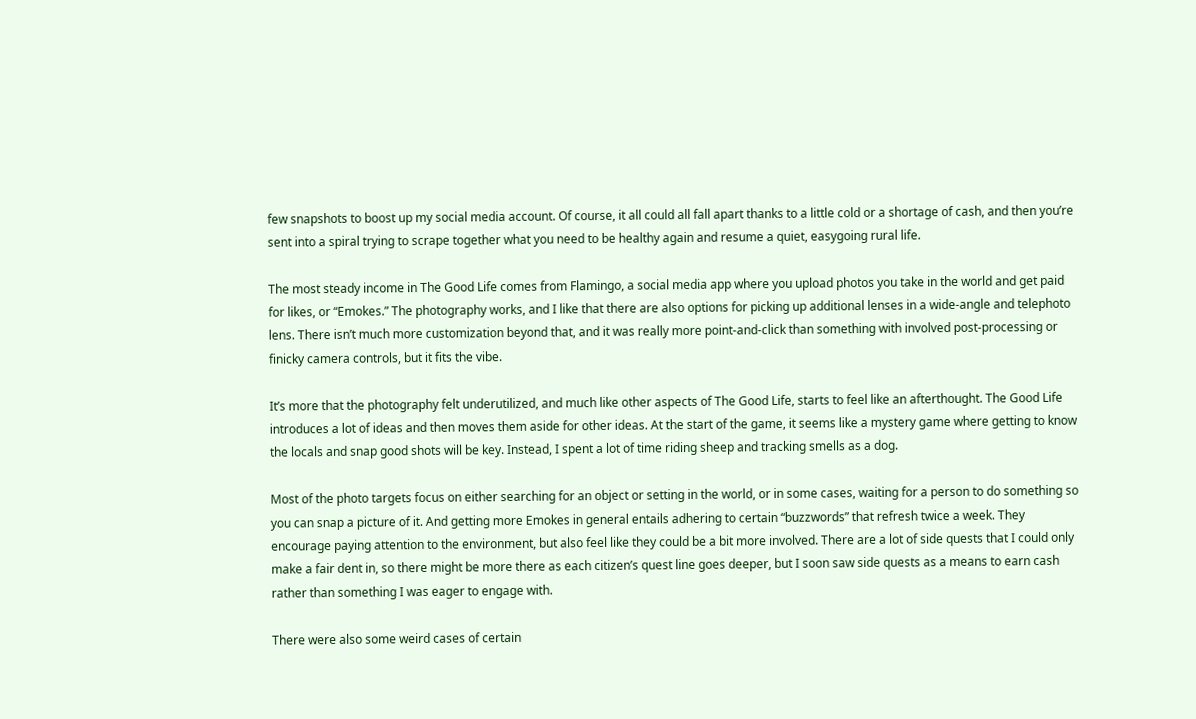few snapshots to boost up my social media account. Of course, it all could all fall apart thanks to a little cold or a shortage of cash, and then you’re sent into a spiral trying to scrape together what you need to be healthy again and resume a quiet, easygoing rural life.

The most steady income in The Good Life comes from Flamingo, a social media app where you upload photos you take in the world and get paid for likes, or “Emokes.” The photography works, and I like that there are also options for picking up additional lenses in a wide-angle and telephoto lens. There isn’t much more customization beyond that, and it was really more point-and-click than something with involved post-processing or finicky camera controls, but it fits the vibe.

It’s more that the photography felt underutilized, and much like other aspects of The Good Life, starts to feel like an afterthought. The Good Life introduces a lot of ideas and then moves them aside for other ideas. At the start of the game, it seems like a mystery game where getting to know the locals and snap good shots will be key. Instead, I spent a lot of time riding sheep and tracking smells as a dog.

Most of the photo targets focus on either searching for an object or setting in the world, or in some cases, waiting for a person to do something so you can snap a picture of it. And getting more Emokes in general entails adhering to certain “buzzwords” that refresh twice a week. They encourage paying attention to the environment, but also feel like they could be a bit more involved. There are a lot of side quests that I could only make a fair dent in, so there might be more there as each citizen’s quest line goes deeper, but I soon saw side quests as a means to earn cash rather than something I was eager to engage with.

There were also some weird cases of certain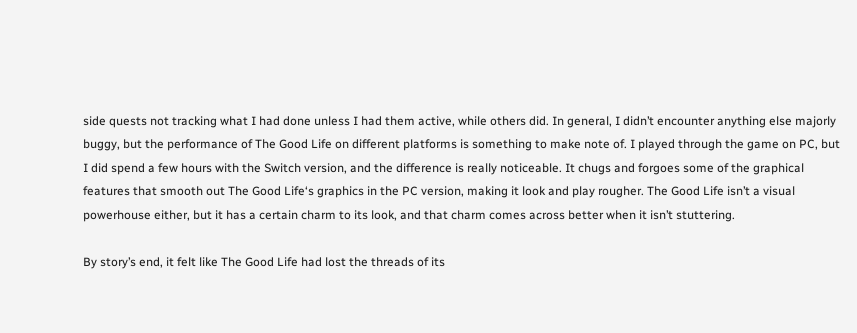side quests not tracking what I had done unless I had them active, while others did. In general, I didn’t encounter anything else majorly buggy, but the performance of The Good Life on different platforms is something to make note of. I played through the game on PC, but I did spend a few hours with the Switch version, and the difference is really noticeable. It chugs and forgoes some of the graphical features that smooth out The Good Life‘s graphics in the PC version, making it look and play rougher. The Good Life isn’t a visual powerhouse either, but it has a certain charm to its look, and that charm comes across better when it isn’t stuttering.

By story’s end, it felt like The Good Life had lost the threads of its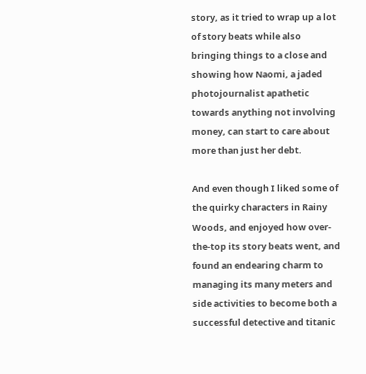story, as it tried to wrap up a lot of story beats while also bringing things to a close and showing how Naomi, a jaded photojournalist apathetic towards anything not involving money, can start to care about more than just her debt.

And even though I liked some of the quirky characters in Rainy Woods, and enjoyed how over-the-top its story beats went, and found an endearing charm to managing its many meters and side activities to become both a successful detective and titanic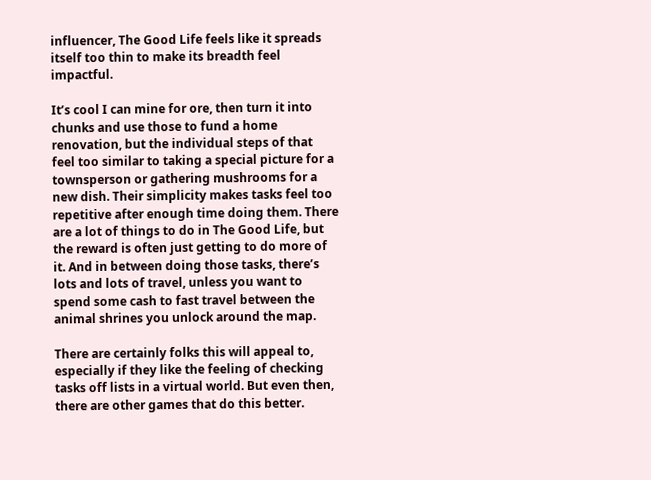influencer, The Good Life feels like it spreads itself too thin to make its breadth feel impactful.

It’s cool I can mine for ore, then turn it into chunks and use those to fund a home renovation, but the individual steps of that feel too similar to taking a special picture for a townsperson or gathering mushrooms for a new dish. Their simplicity makes tasks feel too repetitive after enough time doing them. There are a lot of things to do in The Good Life, but the reward is often just getting to do more of it. And in between doing those tasks, there’s lots and lots of travel, unless you want to spend some cash to fast travel between the animal shrines you unlock around the map.

There are certainly folks this will appeal to, especially if they like the feeling of checking tasks off lists in a virtual world. But even then, there are other games that do this better.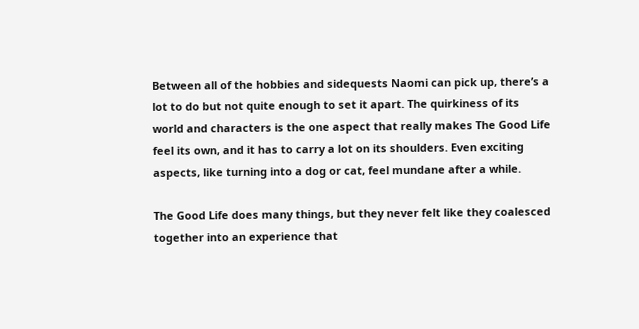Between all of the hobbies and sidequests Naomi can pick up, there’s a lot to do but not quite enough to set it apart. The quirkiness of its world and characters is the one aspect that really makes The Good Life feel its own, and it has to carry a lot on its shoulders. Even exciting aspects, like turning into a dog or cat, feel mundane after a while.

The Good Life does many things, but they never felt like they coalesced together into an experience that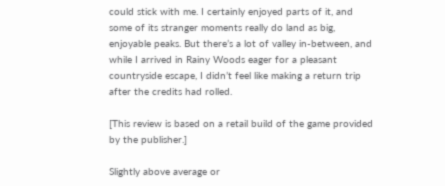could stick with me. I certainly enjoyed parts of it, and some of its stranger moments really do land as big, enjoyable peaks. But there’s a lot of valley in-between, and while I arrived in Rainy Woods eager for a pleasant countryside escape, I didn’t feel like making a return trip after the credits had rolled.

[This review is based on a retail build of the game provided by the publisher.]

Slightly above average or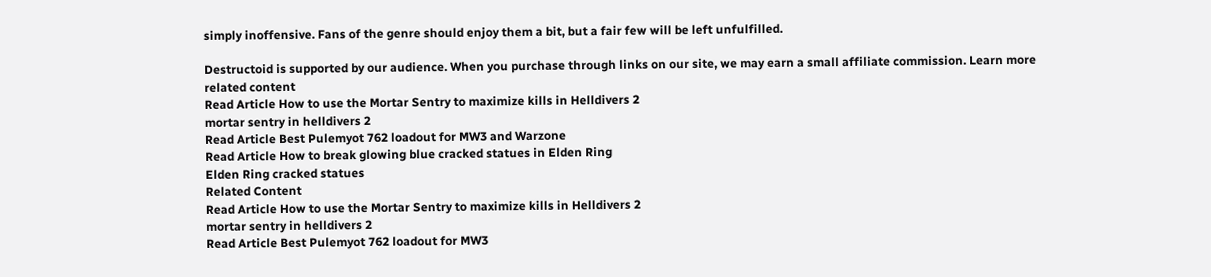simply inoffensive. Fans of the genre should enjoy them a bit, but a fair few will be left unfulfilled.

Destructoid is supported by our audience. When you purchase through links on our site, we may earn a small affiliate commission. Learn more
related content
Read Article How to use the Mortar Sentry to maximize kills in Helldivers 2
mortar sentry in helldivers 2
Read Article Best Pulemyot 762 loadout for MW3 and Warzone
Read Article How to break glowing blue cracked statues in Elden Ring
Elden Ring cracked statues
Related Content
Read Article How to use the Mortar Sentry to maximize kills in Helldivers 2
mortar sentry in helldivers 2
Read Article Best Pulemyot 762 loadout for MW3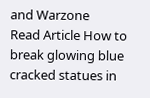and Warzone
Read Article How to break glowing blue cracked statues in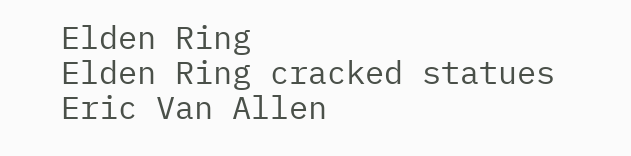Elden Ring
Elden Ring cracked statues
Eric Van Allen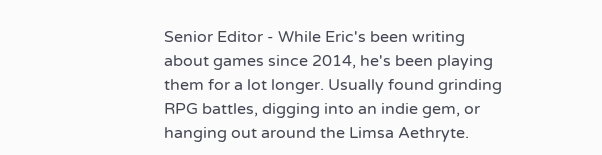Senior Editor - While Eric's been writing about games since 2014, he's been playing them for a lot longer. Usually found grinding RPG battles, digging into an indie gem, or hanging out around the Limsa Aethryte.